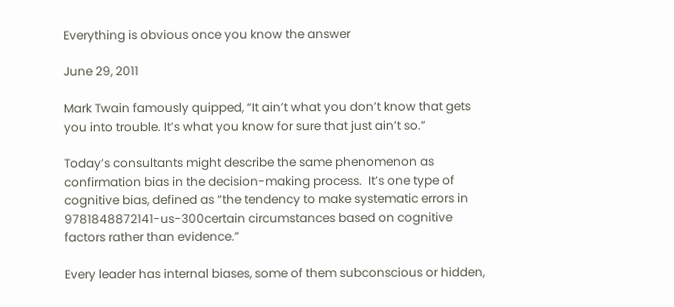Everything is obvious once you know the answer

June 29, 2011

Mark Twain famously quipped, “It ain’t what you don’t know that gets you into trouble. It’s what you know for sure that just ain’t so.”

Today’s consultants might describe the same phenomenon as confirmation bias in the decision-making process.  It’s one type of cognitive bias, defined as “the tendency to make systematic errors in 9781848872141-us-300certain circumstances based on cognitive factors rather than evidence.”

Every leader has internal biases, some of them subconscious or hidden,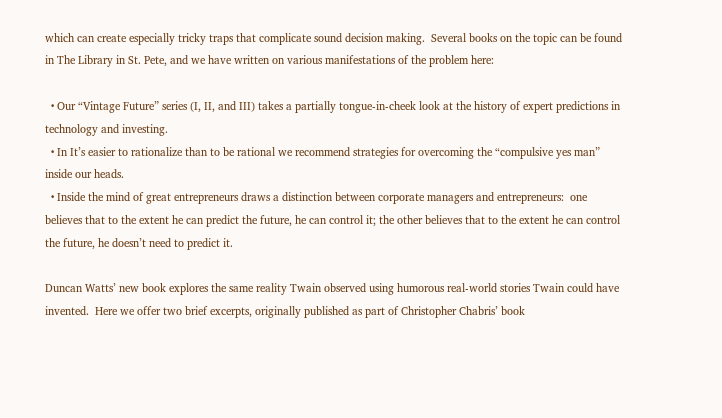which can create especially tricky traps that complicate sound decision making.  Several books on the topic can be found in The Library in St. Pete, and we have written on various manifestations of the problem here:

  • Our “Vintage Future” series (I, II, and III) takes a partially tongue-in-cheek look at the history of expert predictions in technology and investing.
  • In It’s easier to rationalize than to be rational we recommend strategies for overcoming the “compulsive yes man” inside our heads.
  • Inside the mind of great entrepreneurs draws a distinction between corporate managers and entrepreneurs:  one believes that to the extent he can predict the future, he can control it; the other believes that to the extent he can control the future, he doesn’t need to predict it.

Duncan Watts’ new book explores the same reality Twain observed using humorous real-world stories Twain could have invented.  Here we offer two brief excerpts, originally published as part of Christopher Chabris’ book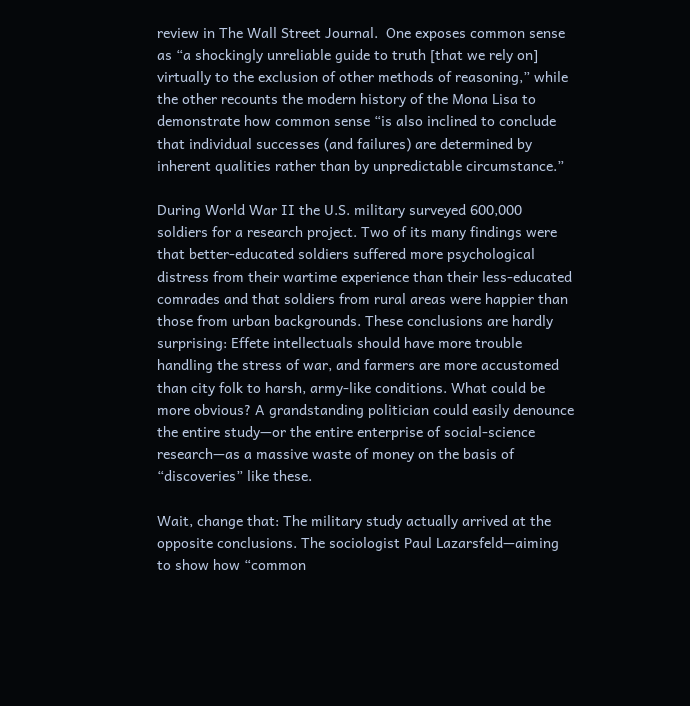review in The Wall Street Journal.  One exposes common sense as “a shockingly unreliable guide to truth [that we rely on] virtually to the exclusion of other methods of reasoning,” while the other recounts the modern history of the Mona Lisa to demonstrate how common sense “is also inclined to conclude that individual successes (and failures) are determined by inherent qualities rather than by unpredictable circumstance.”

During World War II the U.S. military surveyed 600,000 soldiers for a research project. Two of its many findings were that better-educated soldiers suffered more psychological distress from their wartime experience than their less-educated comrades and that soldiers from rural areas were happier than those from urban backgrounds. These conclusions are hardly surprising: Effete intellectuals should have more trouble handling the stress of war, and farmers are more accustomed than city folk to harsh, army-like conditions. What could be more obvious? A grandstanding politician could easily denounce the entire study—or the entire enterprise of social-science research—as a massive waste of money on the basis of “discoveries” like these.

Wait, change that: The military study actually arrived at the opposite conclusions. The sociologist Paul Lazarsfeld—aiming to show how “common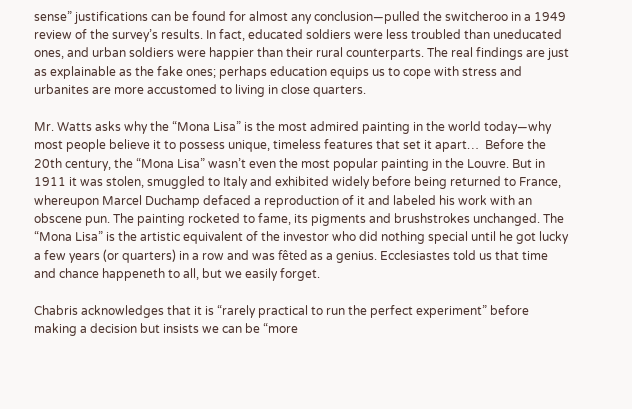sense” justifications can be found for almost any conclusion—pulled the switcheroo in a 1949 review of the survey’s results. In fact, educated soldiers were less troubled than uneducated ones, and urban soldiers were happier than their rural counterparts. The real findings are just as explainable as the fake ones; perhaps education equips us to cope with stress and urbanites are more accustomed to living in close quarters.

Mr. Watts asks why the “Mona Lisa” is the most admired painting in the world today—why most people believe it to possess unique, timeless features that set it apart…  Before the 20th century, the “Mona Lisa” wasn’t even the most popular painting in the Louvre. But in 1911 it was stolen, smuggled to Italy and exhibited widely before being returned to France, whereupon Marcel Duchamp defaced a reproduction of it and labeled his work with an obscene pun. The painting rocketed to fame, its pigments and brushstrokes unchanged. The “Mona Lisa” is the artistic equivalent of the investor who did nothing special until he got lucky a few years (or quarters) in a row and was fêted as a genius. Ecclesiastes told us that time and chance happeneth to all, but we easily forget.

Chabris acknowledges that it is “rarely practical to run the perfect experiment” before making a decision but insists we can be “more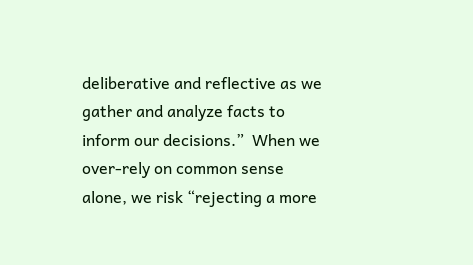deliberative and reflective as we gather and analyze facts to inform our decisions.”  When we over-rely on common sense alone, we risk “rejecting a more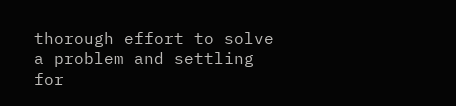thorough effort to solve a problem and settling for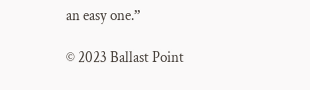an easy one.”

© 2023 Ballast Point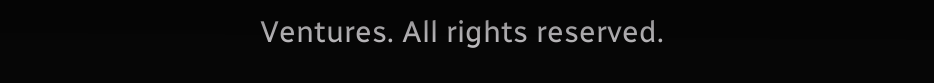Ventures. All rights reserved.